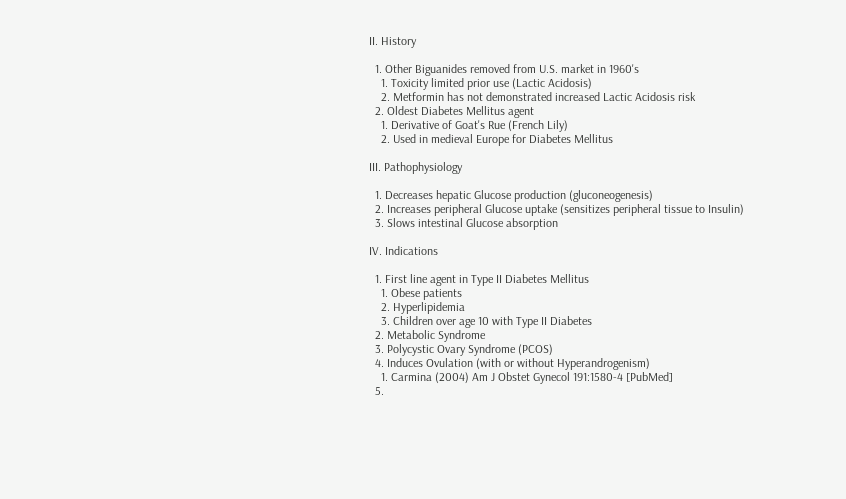II. History

  1. Other Biguanides removed from U.S. market in 1960's
    1. Toxicity limited prior use (Lactic Acidosis)
    2. Metformin has not demonstrated increased Lactic Acidosis risk
  2. Oldest Diabetes Mellitus agent
    1. Derivative of Goat's Rue (French Lily)
    2. Used in medieval Europe for Diabetes Mellitus

III. Pathophysiology

  1. Decreases hepatic Glucose production (gluconeogenesis)
  2. Increases peripheral Glucose uptake (sensitizes peripheral tissue to Insulin)
  3. Slows intestinal Glucose absorption

IV. Indications

  1. First line agent in Type II Diabetes Mellitus
    1. Obese patients
    2. Hyperlipidemia
    3. Children over age 10 with Type II Diabetes
  2. Metabolic Syndrome
  3. Polycystic Ovary Syndrome (PCOS)
  4. Induces Ovulation (with or without Hyperandrogenism)
    1. Carmina (2004) Am J Obstet Gynecol 191:1580-4 [PubMed]
  5.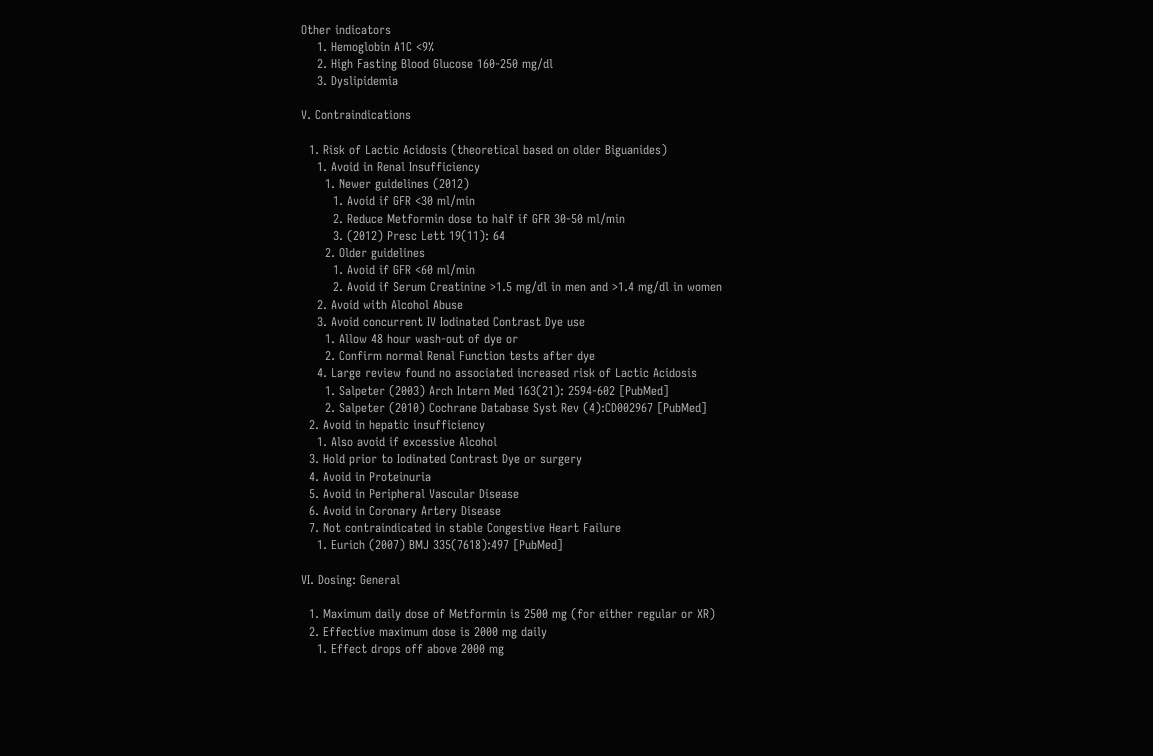Other indicators
    1. Hemoglobin A1C <9%
    2. High Fasting Blood Glucose 160-250 mg/dl
    3. Dyslipidemia

V. Contraindications

  1. Risk of Lactic Acidosis (theoretical based on older Biguanides)
    1. Avoid in Renal Insufficiency
      1. Newer guidelines (2012)
        1. Avoid if GFR <30 ml/min
        2. Reduce Metformin dose to half if GFR 30-50 ml/min
        3. (2012) Presc Lett 19(11): 64
      2. Older guidelines
        1. Avoid if GFR <60 ml/min
        2. Avoid if Serum Creatinine >1.5 mg/dl in men and >1.4 mg/dl in women
    2. Avoid with Alcohol Abuse
    3. Avoid concurrent IV Iodinated Contrast Dye use
      1. Allow 48 hour wash-out of dye or
      2. Confirm normal Renal Function tests after dye
    4. Large review found no associated increased risk of Lactic Acidosis
      1. Salpeter (2003) Arch Intern Med 163(21): 2594-602 [PubMed]
      2. Salpeter (2010) Cochrane Database Syst Rev (4):CD002967 [PubMed]
  2. Avoid in hepatic insufficiency
    1. Also avoid if excessive Alcohol
  3. Hold prior to Iodinated Contrast Dye or surgery
  4. Avoid in Proteinuria
  5. Avoid in Peripheral Vascular Disease
  6. Avoid in Coronary Artery Disease
  7. Not contraindicated in stable Congestive Heart Failure
    1. Eurich (2007) BMJ 335(7618):497 [PubMed]

VI. Dosing: General

  1. Maximum daily dose of Metformin is 2500 mg (for either regular or XR)
  2. Effective maximum dose is 2000 mg daily
    1. Effect drops off above 2000 mg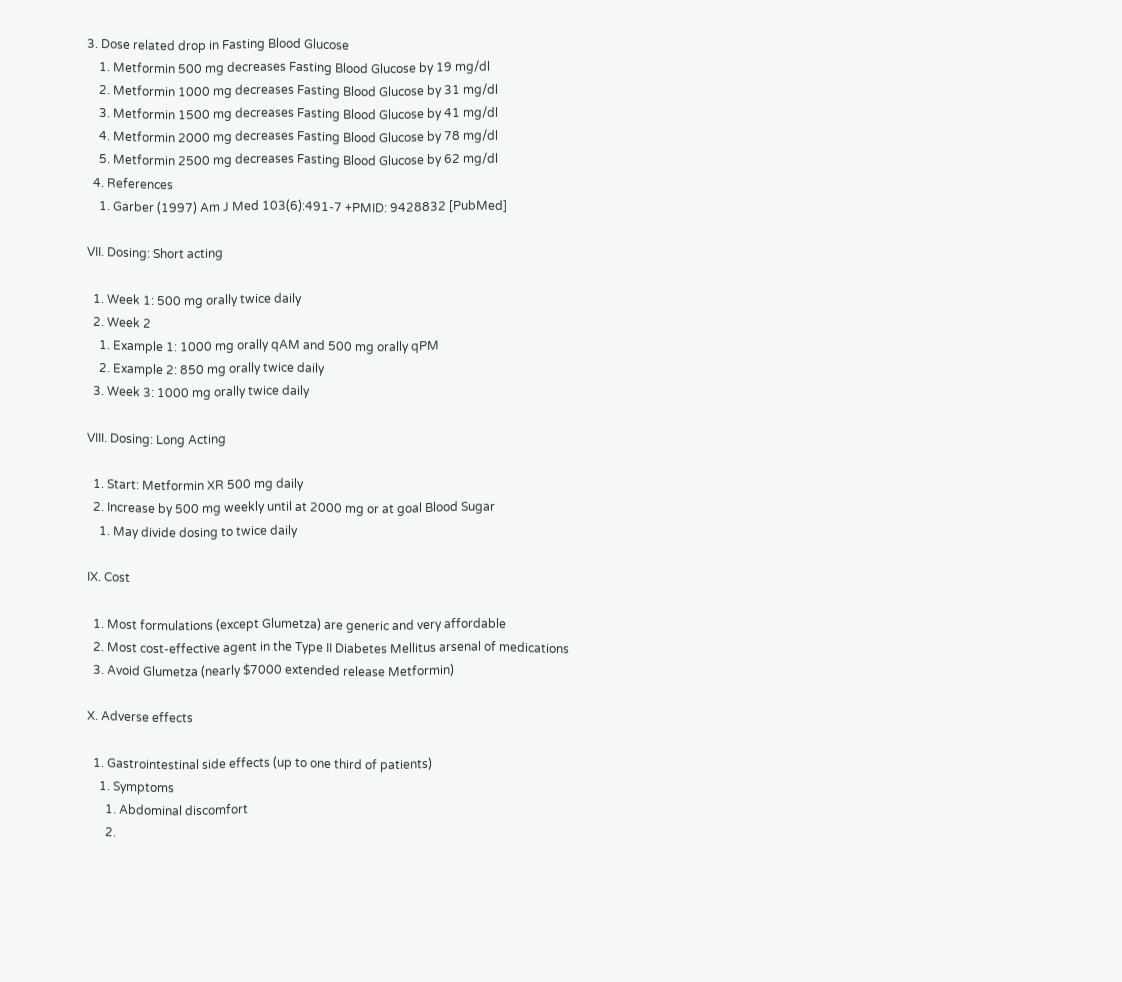3. Dose related drop in Fasting Blood Glucose
    1. Metformin 500 mg decreases Fasting Blood Glucose by 19 mg/dl
    2. Metformin 1000 mg decreases Fasting Blood Glucose by 31 mg/dl
    3. Metformin 1500 mg decreases Fasting Blood Glucose by 41 mg/dl
    4. Metformin 2000 mg decreases Fasting Blood Glucose by 78 mg/dl
    5. Metformin 2500 mg decreases Fasting Blood Glucose by 62 mg/dl
  4. References
    1. Garber (1997) Am J Med 103(6):491-7 +PMID: 9428832 [PubMed]

VII. Dosing: Short acting

  1. Week 1: 500 mg orally twice daily
  2. Week 2
    1. Example 1: 1000 mg orally qAM and 500 mg orally qPM
    2. Example 2: 850 mg orally twice daily
  3. Week 3: 1000 mg orally twice daily

VIII. Dosing: Long Acting

  1. Start: Metformin XR 500 mg daily
  2. Increase by 500 mg weekly until at 2000 mg or at goal Blood Sugar
    1. May divide dosing to twice daily

IX. Cost

  1. Most formulations (except Glumetza) are generic and very affordable
  2. Most cost-effective agent in the Type II Diabetes Mellitus arsenal of medications
  3. Avoid Glumetza (nearly $7000 extended release Metformin)

X. Adverse effects

  1. Gastrointestinal side effects (up to one third of patients)
    1. Symptoms
      1. Abdominal discomfort
      2.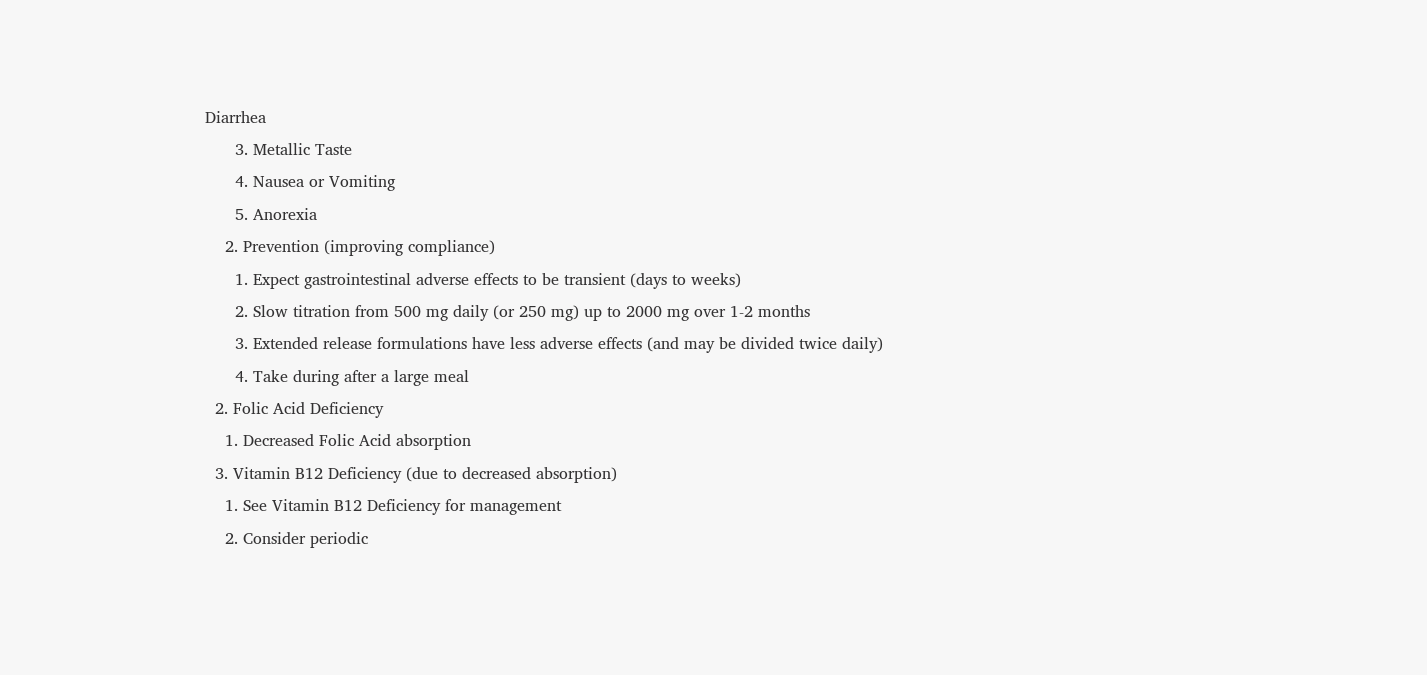Diarrhea
      3. Metallic Taste
      4. Nausea or Vomiting
      5. Anorexia
    2. Prevention (improving compliance)
      1. Expect gastrointestinal adverse effects to be transient (days to weeks)
      2. Slow titration from 500 mg daily (or 250 mg) up to 2000 mg over 1-2 months
      3. Extended release formulations have less adverse effects (and may be divided twice daily)
      4. Take during after a large meal
  2. Folic Acid Deficiency
    1. Decreased Folic Acid absorption
  3. Vitamin B12 Deficiency (due to decreased absorption)
    1. See Vitamin B12 Deficiency for management
    2. Consider periodic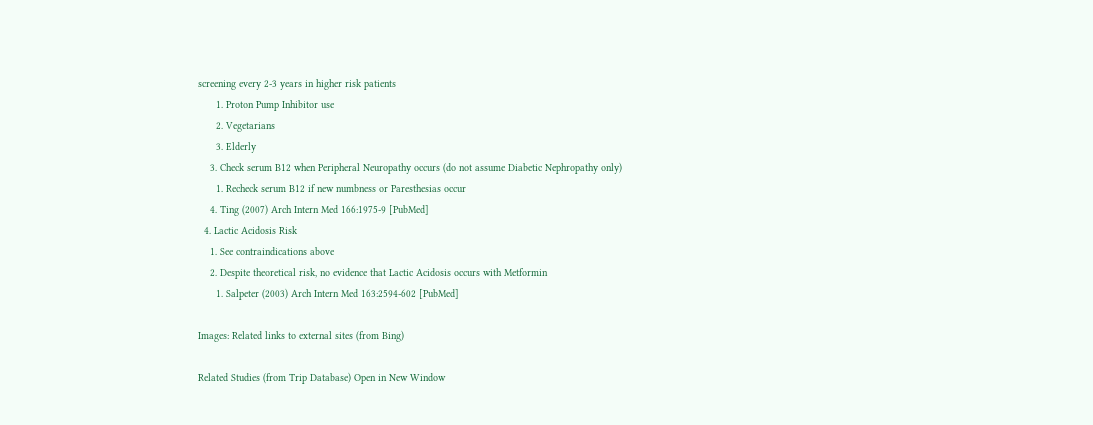screening every 2-3 years in higher risk patients
      1. Proton Pump Inhibitor use
      2. Vegetarians
      3. Elderly
    3. Check serum B12 when Peripheral Neuropathy occurs (do not assume Diabetic Nephropathy only)
      1. Recheck serum B12 if new numbness or Paresthesias occur
    4. Ting (2007) Arch Intern Med 166:1975-9 [PubMed]
  4. Lactic Acidosis Risk
    1. See contraindications above
    2. Despite theoretical risk, no evidence that Lactic Acidosis occurs with Metformin
      1. Salpeter (2003) Arch Intern Med 163:2594-602 [PubMed]

Images: Related links to external sites (from Bing)

Related Studies (from Trip Database) Open in New Window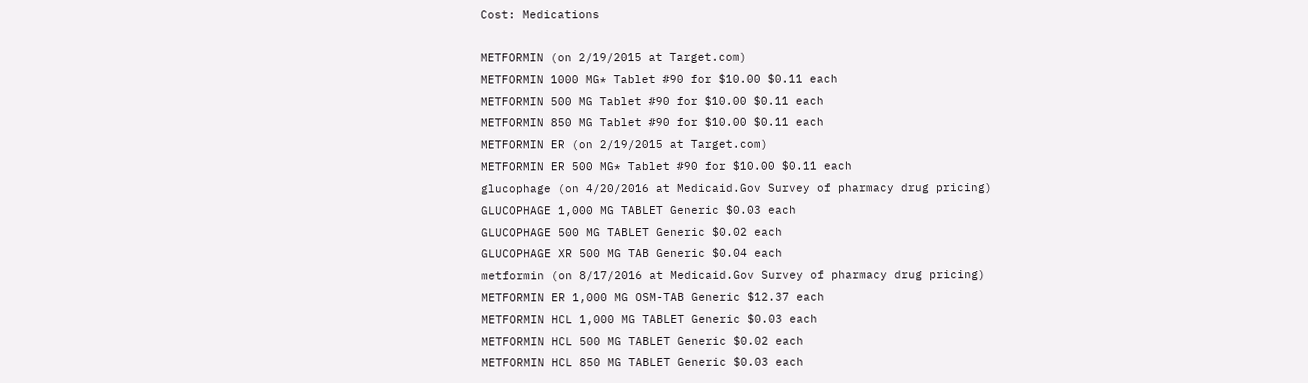Cost: Medications

METFORMIN (on 2/19/2015 at Target.com)
METFORMIN 1000 MG* Tablet #90 for $10.00 $0.11 each
METFORMIN 500 MG Tablet #90 for $10.00 $0.11 each
METFORMIN 850 MG Tablet #90 for $10.00 $0.11 each
METFORMIN ER (on 2/19/2015 at Target.com)
METFORMIN ER 500 MG* Tablet #90 for $10.00 $0.11 each
glucophage (on 4/20/2016 at Medicaid.Gov Survey of pharmacy drug pricing)
GLUCOPHAGE 1,000 MG TABLET Generic $0.03 each
GLUCOPHAGE 500 MG TABLET Generic $0.02 each
GLUCOPHAGE XR 500 MG TAB Generic $0.04 each
metformin (on 8/17/2016 at Medicaid.Gov Survey of pharmacy drug pricing)
METFORMIN ER 1,000 MG OSM-TAB Generic $12.37 each
METFORMIN HCL 1,000 MG TABLET Generic $0.03 each
METFORMIN HCL 500 MG TABLET Generic $0.02 each
METFORMIN HCL 850 MG TABLET Generic $0.03 each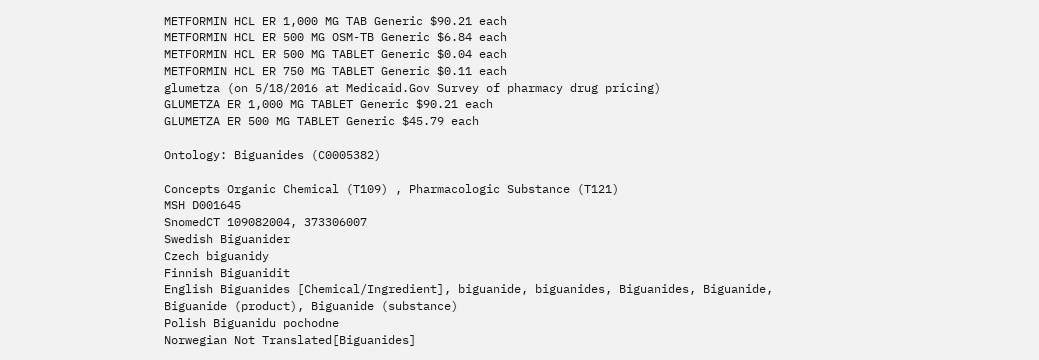METFORMIN HCL ER 1,000 MG TAB Generic $90.21 each
METFORMIN HCL ER 500 MG OSM-TB Generic $6.84 each
METFORMIN HCL ER 500 MG TABLET Generic $0.04 each
METFORMIN HCL ER 750 MG TABLET Generic $0.11 each
glumetza (on 5/18/2016 at Medicaid.Gov Survey of pharmacy drug pricing)
GLUMETZA ER 1,000 MG TABLET Generic $90.21 each
GLUMETZA ER 500 MG TABLET Generic $45.79 each

Ontology: Biguanides (C0005382)

Concepts Organic Chemical (T109) , Pharmacologic Substance (T121)
MSH D001645
SnomedCT 109082004, 373306007
Swedish Biguanider
Czech biguanidy
Finnish Biguanidit
English Biguanides [Chemical/Ingredient], biguanide, biguanides, Biguanides, Biguanide, Biguanide (product), Biguanide (substance)
Polish Biguanidu pochodne
Norwegian Not Translated[Biguanides]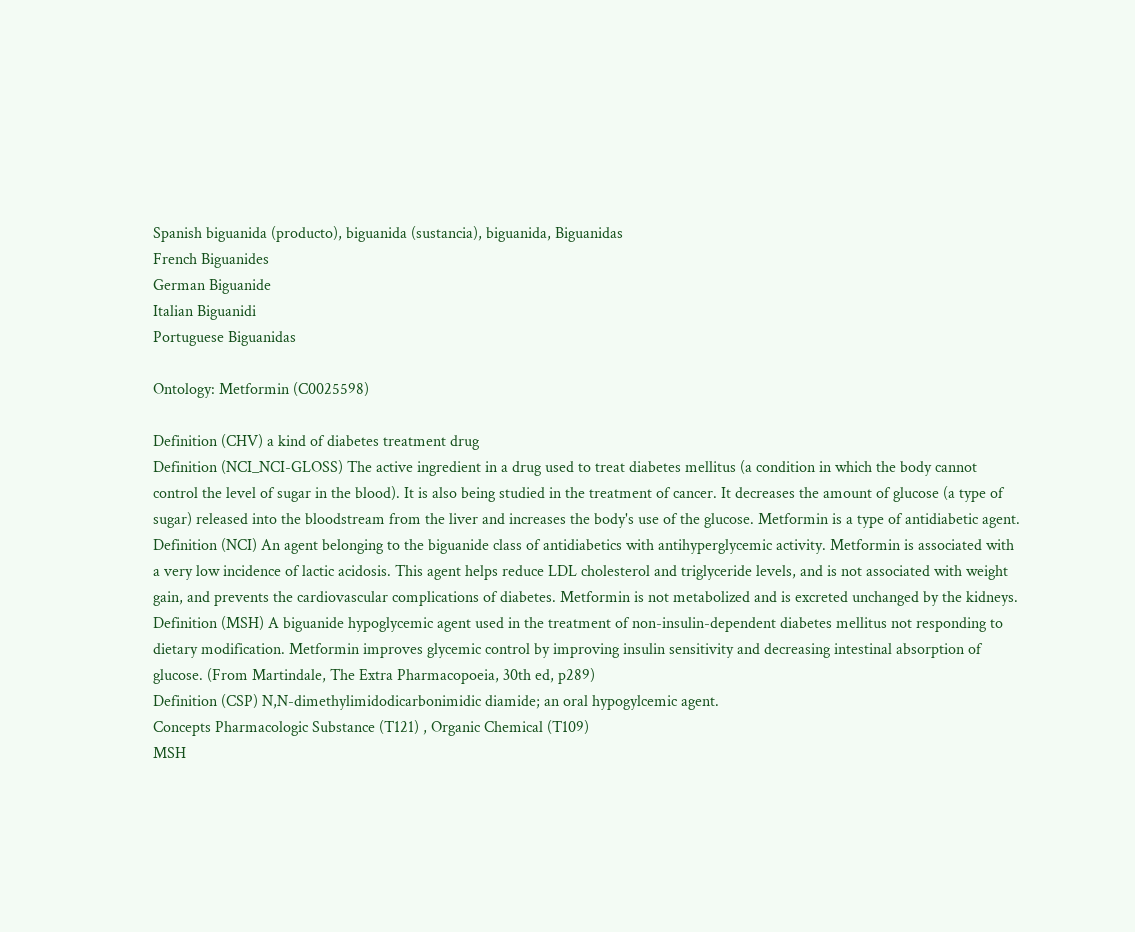Spanish biguanida (producto), biguanida (sustancia), biguanida, Biguanidas
French Biguanides
German Biguanide
Italian Biguanidi
Portuguese Biguanidas

Ontology: Metformin (C0025598)

Definition (CHV) a kind of diabetes treatment drug
Definition (NCI_NCI-GLOSS) The active ingredient in a drug used to treat diabetes mellitus (a condition in which the body cannot control the level of sugar in the blood). It is also being studied in the treatment of cancer. It decreases the amount of glucose (a type of sugar) released into the bloodstream from the liver and increases the body's use of the glucose. Metformin is a type of antidiabetic agent.
Definition (NCI) An agent belonging to the biguanide class of antidiabetics with antihyperglycemic activity. Metformin is associated with a very low incidence of lactic acidosis. This agent helps reduce LDL cholesterol and triglyceride levels, and is not associated with weight gain, and prevents the cardiovascular complications of diabetes. Metformin is not metabolized and is excreted unchanged by the kidneys.
Definition (MSH) A biguanide hypoglycemic agent used in the treatment of non-insulin-dependent diabetes mellitus not responding to dietary modification. Metformin improves glycemic control by improving insulin sensitivity and decreasing intestinal absorption of glucose. (From Martindale, The Extra Pharmacopoeia, 30th ed, p289)
Definition (CSP) N,N-dimethylimidodicarbonimidic diamide; an oral hypogylcemic agent.
Concepts Pharmacologic Substance (T121) , Organic Chemical (T109)
MSH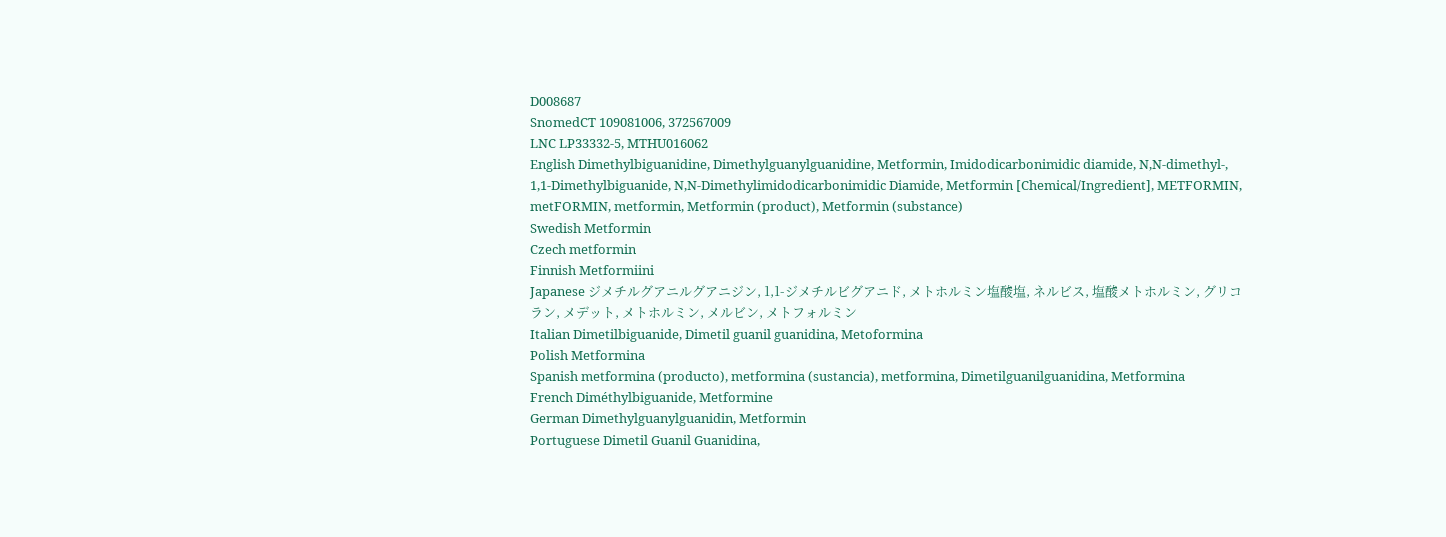D008687
SnomedCT 109081006, 372567009
LNC LP33332-5, MTHU016062
English Dimethylbiguanidine, Dimethylguanylguanidine, Metformin, Imidodicarbonimidic diamide, N,N-dimethyl-, 1,1-Dimethylbiguanide, N,N-Dimethylimidodicarbonimidic Diamide, Metformin [Chemical/Ingredient], METFORMIN, metFORMIN, metformin, Metformin (product), Metformin (substance)
Swedish Metformin
Czech metformin
Finnish Metformiini
Japanese ジメチルグアニルグアニジン, 1,1-ジメチルビグアニド, メトホルミン塩酸塩, ネルビス, 塩酸メトホルミン, グリコラン, メデット, メトホルミン, メルビン, メトフォルミン
Italian Dimetilbiguanide, Dimetil guanil guanidina, Metoformina
Polish Metformina
Spanish metformina (producto), metformina (sustancia), metformina, Dimetilguanilguanidina, Metformina
French Diméthylbiguanide, Metformine
German Dimethylguanylguanidin, Metformin
Portuguese Dimetil Guanil Guanidina,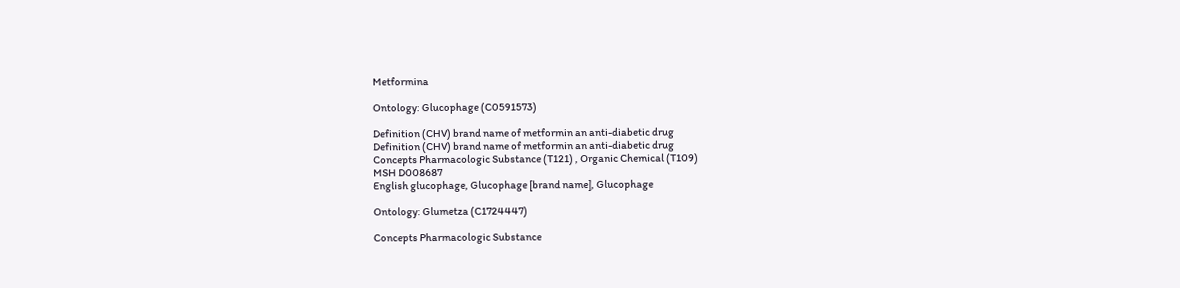Metformina

Ontology: Glucophage (C0591573)

Definition (CHV) brand name of metformin an anti-diabetic drug
Definition (CHV) brand name of metformin an anti-diabetic drug
Concepts Pharmacologic Substance (T121) , Organic Chemical (T109)
MSH D008687
English glucophage, Glucophage [brand name], Glucophage

Ontology: Glumetza (C1724447)

Concepts Pharmacologic Substance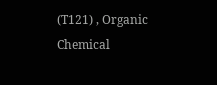(T121) , Organic Chemical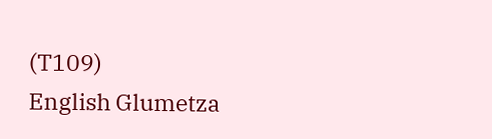(T109)
English Glumetza